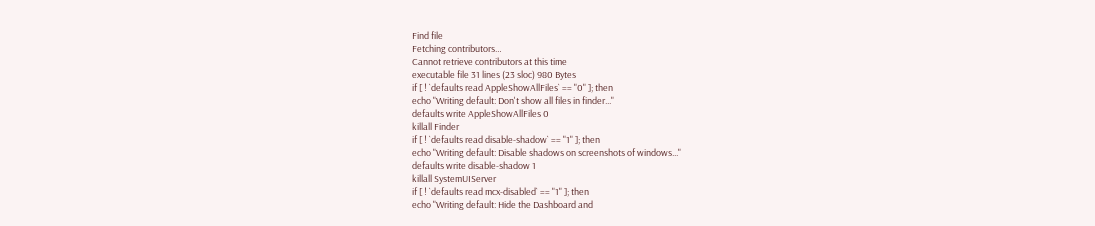Find file
Fetching contributors…
Cannot retrieve contributors at this time
executable file 31 lines (23 sloc) 980 Bytes
if [ ! `defaults read AppleShowAllFiles` == "0" ]; then
echo "Writing default: Don't show all files in finder..."
defaults write AppleShowAllFiles 0
killall Finder
if [ ! `defaults read disable-shadow` == "1" ]; then
echo "Writing default: Disable shadows on screenshots of windows..."
defaults write disable-shadow 1
killall SystemUIServer
if [ ! `defaults read mcx-disabled` == "1" ]; then
echo "Writing default: Hide the Dashboard and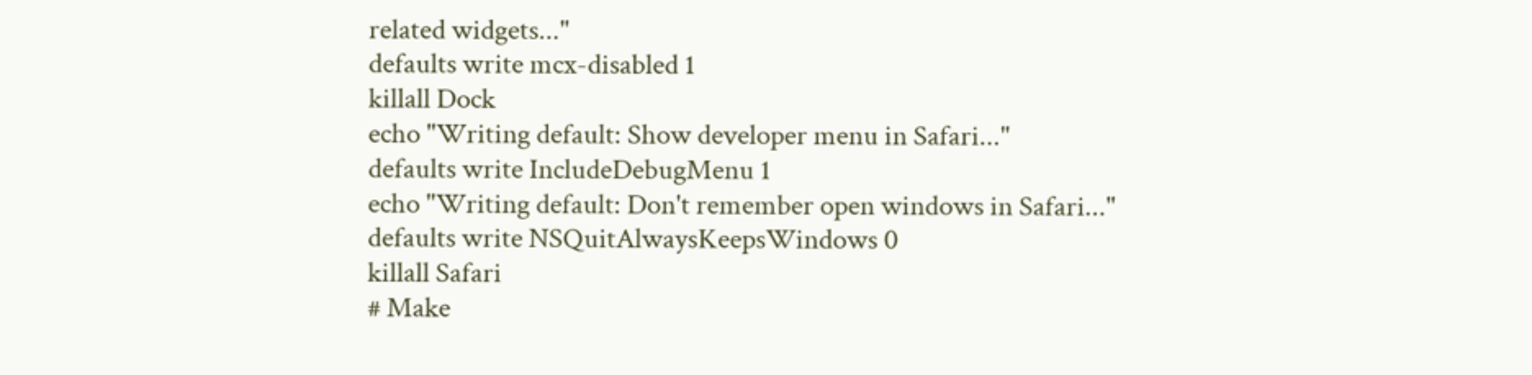related widgets..."
defaults write mcx-disabled 1
killall Dock
echo "Writing default: Show developer menu in Safari..."
defaults write IncludeDebugMenu 1
echo "Writing default: Don't remember open windows in Safari..."
defaults write NSQuitAlwaysKeepsWindows 0
killall Safari
# Make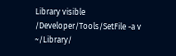Library visible
/Developer/Tools/SetFile -a v ~/Library/